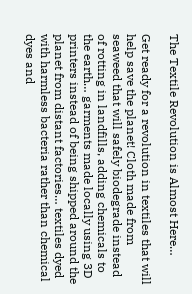The Textile Revolution is Almost Here…

Get ready for a revolution in textiles that will help save the planet! Cloth made from seaweed that will safely biodegrade instead of rotting in landfills, adding chemicals to the earth… garments made locally using 3D printers instead of being shipped around the planet from distant factories… textiles dyed with harmless bacteria rather than chemical dyes and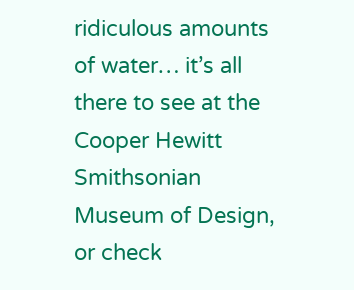ridiculous amounts of water… it’s all there to see at the Cooper Hewitt Smithsonian Museum of Design, or check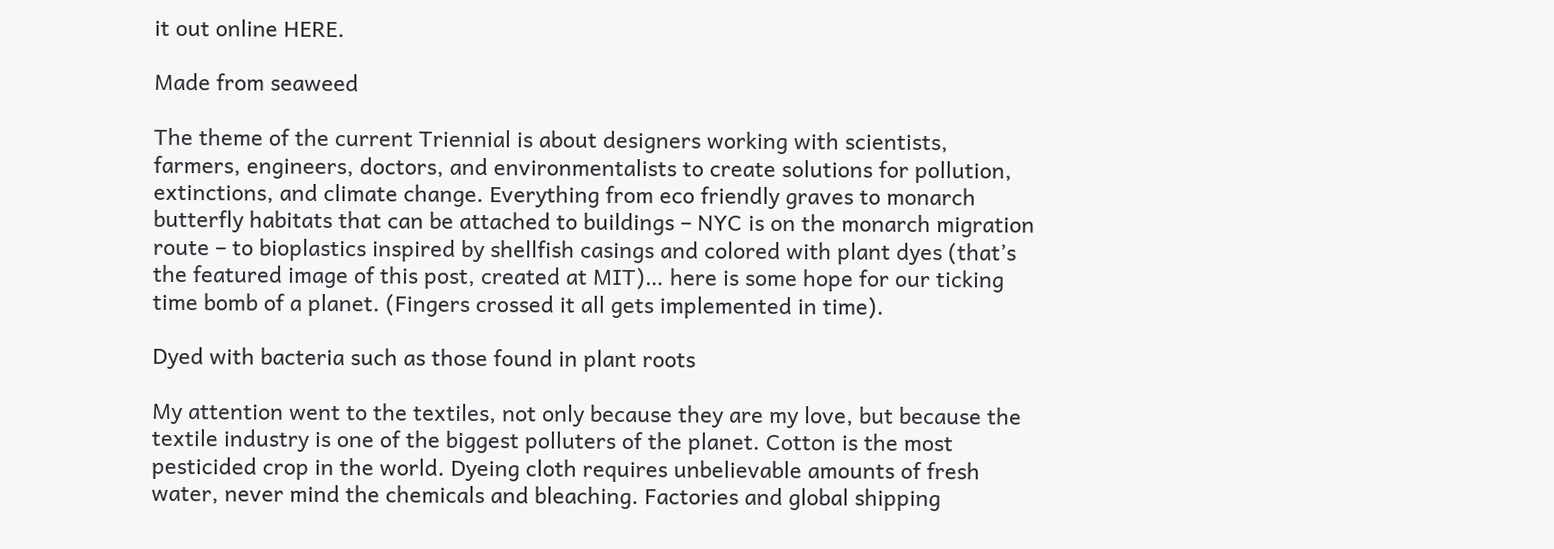it out online HERE.

Made from seaweed

The theme of the current Triennial is about designers working with scientists, farmers, engineers, doctors, and environmentalists to create solutions for pollution, extinctions, and climate change. Everything from eco friendly graves to monarch butterfly habitats that can be attached to buildings – NYC is on the monarch migration route – to bioplastics inspired by shellfish casings and colored with plant dyes (that’s the featured image of this post, created at MIT)… here is some hope for our ticking time bomb of a planet. (Fingers crossed it all gets implemented in time).

Dyed with bacteria such as those found in plant roots

My attention went to the textiles, not only because they are my love, but because the textile industry is one of the biggest polluters of the planet. Cotton is the most pesticided crop in the world. Dyeing cloth requires unbelievable amounts of fresh water, never mind the chemicals and bleaching. Factories and global shipping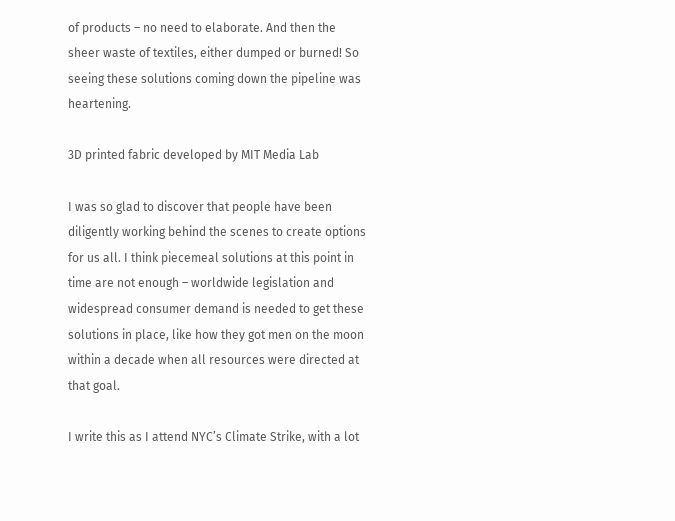of products – no need to elaborate. And then the sheer waste of textiles, either dumped or burned! So seeing these solutions coming down the pipeline was heartening.

3D printed fabric developed by MIT Media Lab

I was so glad to discover that people have been diligently working behind the scenes to create options for us all. I think piecemeal solutions at this point in time are not enough – worldwide legislation and widespread consumer demand is needed to get these solutions in place, like how they got men on the moon within a decade when all resources were directed at that goal.

I write this as I attend NYC’s Climate Strike, with a lot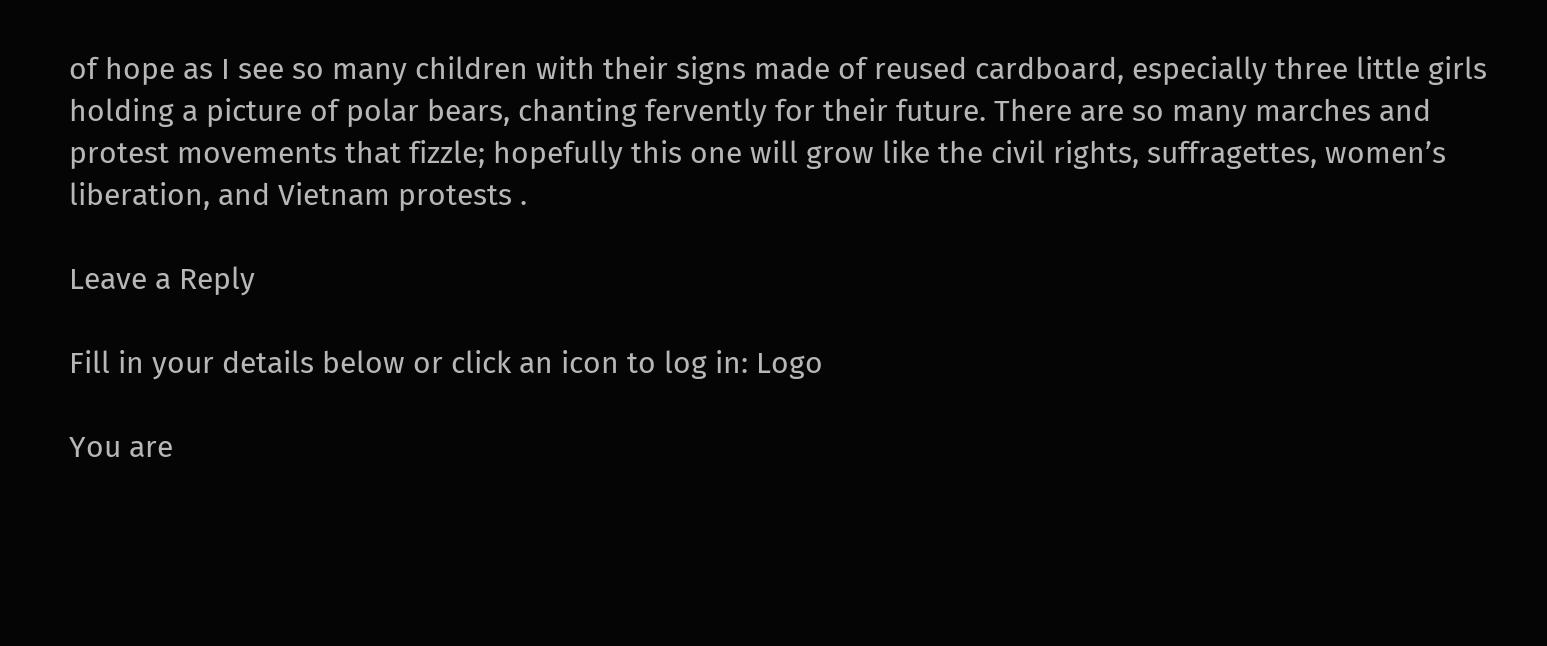of hope as I see so many children with their signs made of reused cardboard, especially three little girls holding a picture of polar bears, chanting fervently for their future. There are so many marches and protest movements that fizzle; hopefully this one will grow like the civil rights, suffragettes, women’s liberation, and Vietnam protests .

Leave a Reply

Fill in your details below or click an icon to log in: Logo

You are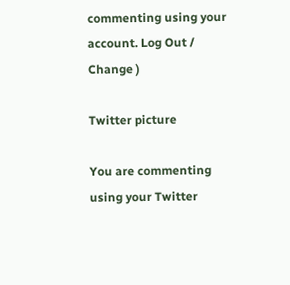commenting using your account. Log Out /  Change )

Twitter picture

You are commenting using your Twitter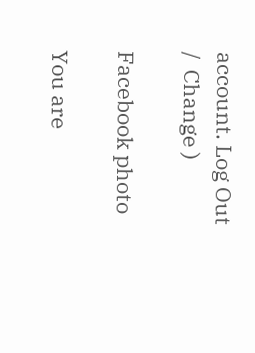account. Log Out /  Change )

Facebook photo

You are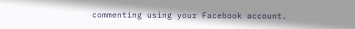commenting using your Facebook account.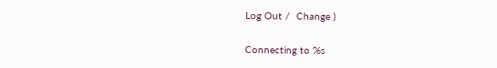Log Out /  Change )

Connecting to %s